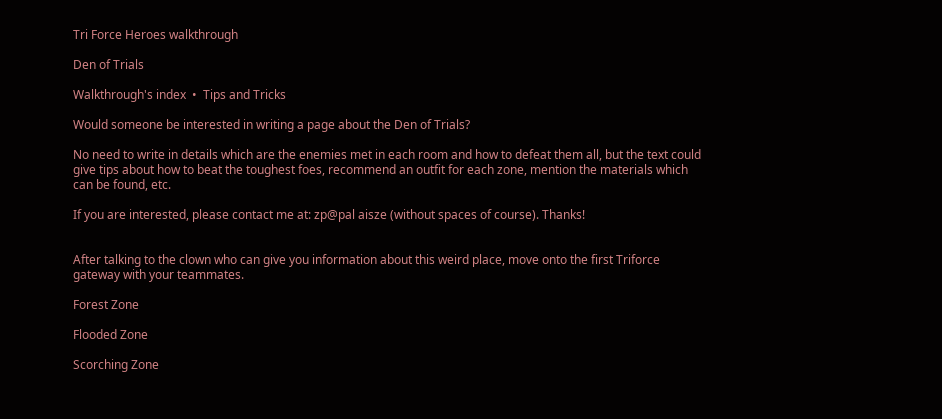Tri Force Heroes walkthrough

Den of Trials

Walkthrough's index  •  Tips and Tricks

Would someone be interested in writing a page about the Den of Trials?

No need to write in details which are the enemies met in each room and how to defeat them all, but the text could give tips about how to beat the toughest foes, recommend an outfit for each zone, mention the materials which can be found, etc.

If you are interested, please contact me at: zp@pal aisze (without spaces of course). Thanks!


After talking to the clown who can give you information about this weird place, move onto the first Triforce gateway with your teammates.

Forest Zone

Flooded Zone

Scorching Zone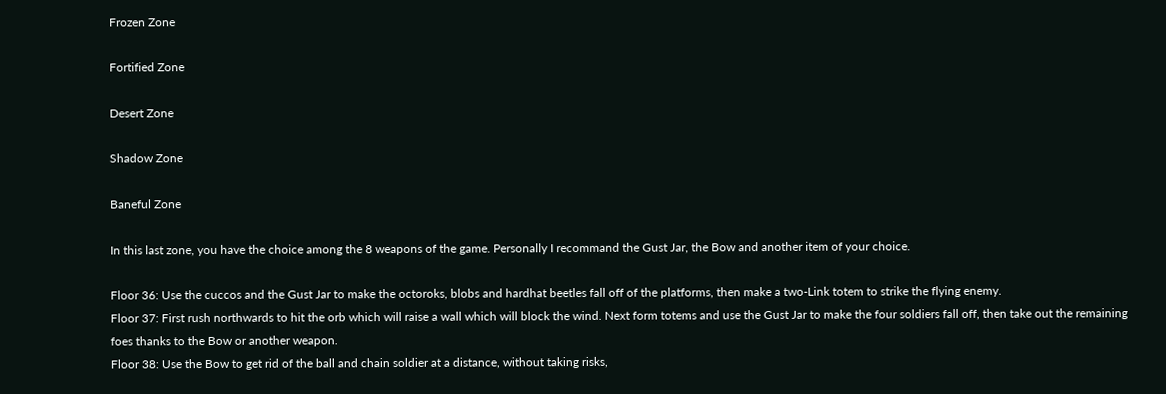Frozen Zone

Fortified Zone

Desert Zone

Shadow Zone

Baneful Zone

In this last zone, you have the choice among the 8 weapons of the game. Personally I recommand the Gust Jar, the Bow and another item of your choice.

Floor 36: Use the cuccos and the Gust Jar to make the octoroks, blobs and hardhat beetles fall off of the platforms, then make a two-Link totem to strike the flying enemy.
Floor 37: First rush northwards to hit the orb which will raise a wall which will block the wind. Next form totems and use the Gust Jar to make the four soldiers fall off, then take out the remaining foes thanks to the Bow or another weapon.
Floor 38: Use the Bow to get rid of the ball and chain soldier at a distance, without taking risks,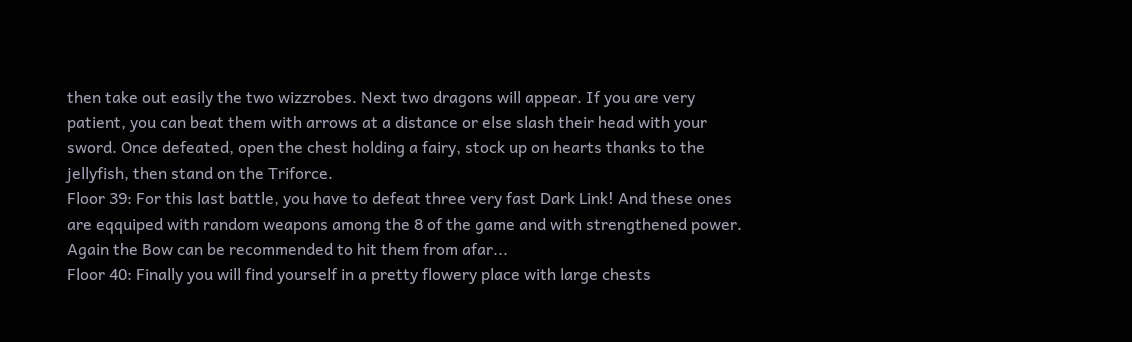then take out easily the two wizzrobes. Next two dragons will appear. If you are very patient, you can beat them with arrows at a distance or else slash their head with your sword. Once defeated, open the chest holding a fairy, stock up on hearts thanks to the jellyfish, then stand on the Triforce.
Floor 39: For this last battle, you have to defeat three very fast Dark Link! And these ones are eqquiped with random weapons among the 8 of the game and with strengthened power. Again the Bow can be recommended to hit them from afar...
Floor 40: Finally you will find yourself in a pretty flowery place with large chests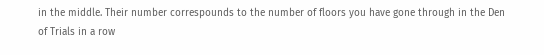in the middle. Their number correspounds to the number of floors you have gone through in the Den of Trials in a row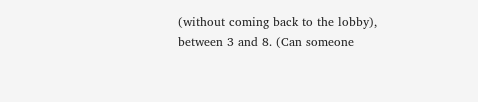(without coming back to the lobby), between 3 and 8. (Can someone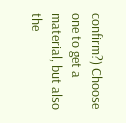confirm?) Choose one to get a material, but also the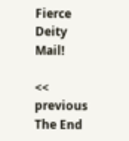Fierce Deity Mail!

<< previous   The End